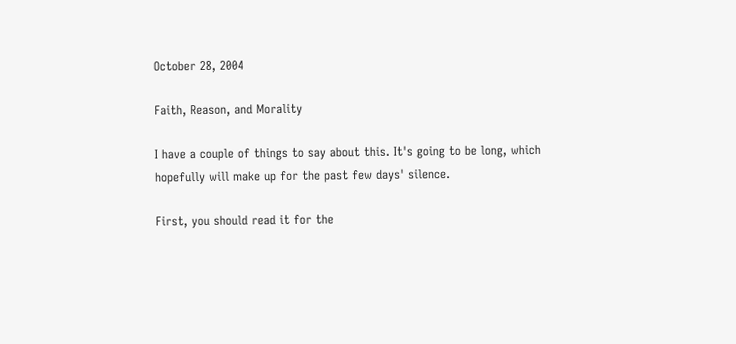October 28, 2004

Faith, Reason, and Morality

I have a couple of things to say about this. It's going to be long, which hopefully will make up for the past few days' silence.

First, you should read it for the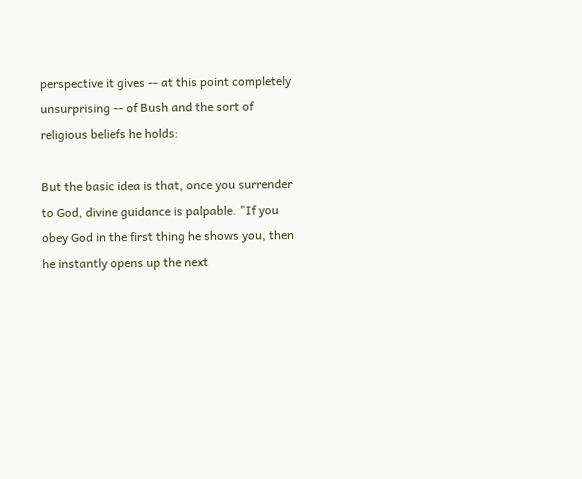perspective it gives -- at this point completely unsurprising -- of Bush and the sort of religious beliefs he holds:

But the basic idea is that, once you surrender to God, divine guidance is palpable. "If you obey God in the first thing he shows you, then he instantly opens up the next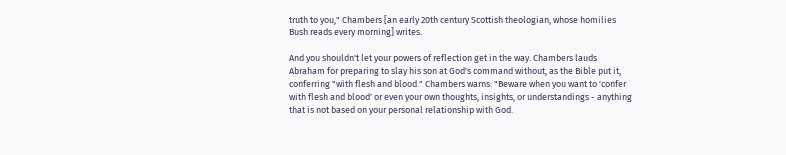truth to you," Chambers [an early 20th century Scottish theologian, whose homilies Bush reads every morning] writes.

And you shouldn't let your powers of reflection get in the way. Chambers lauds Abraham for preparing to slay his son at God's command without, as the Bible put it, conferring "with flesh and blood." Chambers warns: "Beware when you want to 'confer with flesh and blood' or even your own thoughts, insights, or understandings - anything that is not based on your personal relationship with God.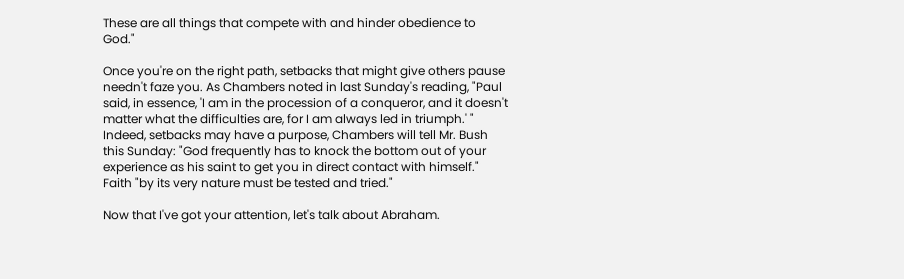These are all things that compete with and hinder obedience to God."

Once you're on the right path, setbacks that might give others pause needn't faze you. As Chambers noted in last Sunday's reading, "Paul said, in essence, 'I am in the procession of a conqueror, and it doesn't matter what the difficulties are, for I am always led in triumph.' " Indeed, setbacks may have a purpose, Chambers will tell Mr. Bush this Sunday: "God frequently has to knock the bottom out of your experience as his saint to get you in direct contact with himself." Faith "by its very nature must be tested and tried."

Now that I've got your attention, let's talk about Abraham.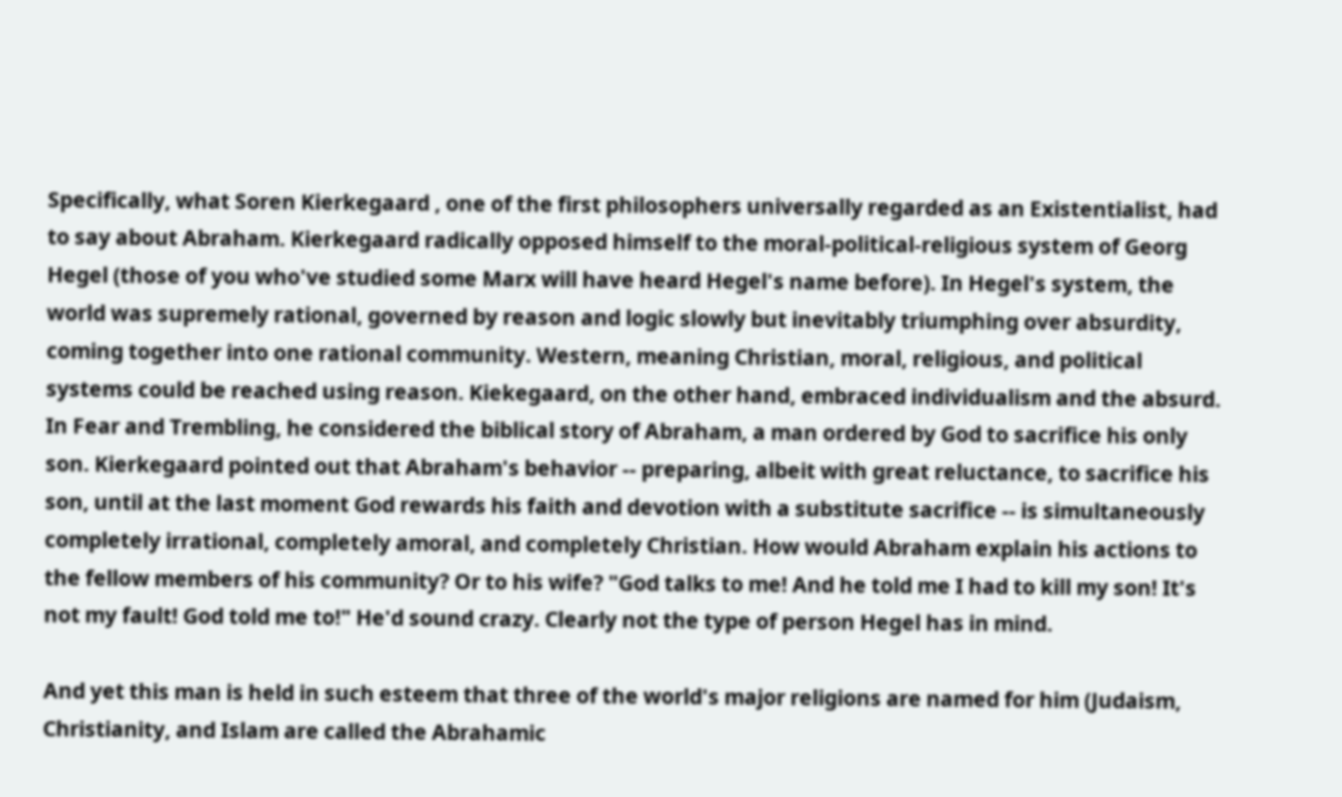Specifically, what Soren Kierkegaard , one of the first philosophers universally regarded as an Existentialist, had to say about Abraham. Kierkegaard radically opposed himself to the moral-political-religious system of Georg Hegel (those of you who've studied some Marx will have heard Hegel's name before). In Hegel's system, the world was supremely rational, governed by reason and logic slowly but inevitably triumphing over absurdity, coming together into one rational community. Western, meaning Christian, moral, religious, and political systems could be reached using reason. Kiekegaard, on the other hand, embraced individualism and the absurd. In Fear and Trembling, he considered the biblical story of Abraham, a man ordered by God to sacrifice his only son. Kierkegaard pointed out that Abraham's behavior -- preparing, albeit with great reluctance, to sacrifice his son, until at the last moment God rewards his faith and devotion with a substitute sacrifice -- is simultaneously completely irrational, completely amoral, and completely Christian. How would Abraham explain his actions to the fellow members of his community? Or to his wife? "God talks to me! And he told me I had to kill my son! It's not my fault! God told me to!" He'd sound crazy. Clearly not the type of person Hegel has in mind.

And yet this man is held in such esteem that three of the world's major religions are named for him (Judaism, Christianity, and Islam are called the Abrahamic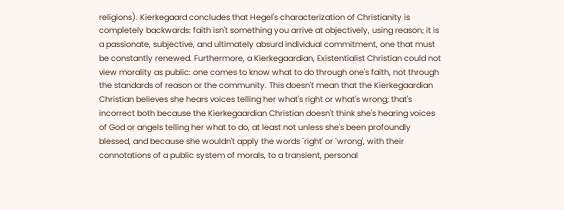religions). Kierkegaard concludes that Hegel's characterization of Christianity is completely backwards: faith isn't something you arrive at objectively, using reason; it is a passionate, subjective, and ultimately absurd individual commitment, one that must be constantly renewed. Furthermore, a Kierkegaardian, Existentialist Christian could not view morality as public: one comes to know what to do through one's faith, not through the standards of reason or the community. This doesn't mean that the Kierkegaardian Christian believes she hears voices telling her what's right or what's wrong; that's incorrect both because the Kierkegaardian Christian doesn't think she's hearing voices of God or angels telling her what to do, at least not unless she's been profoundly blessed, and because she wouldn't apply the words `right' or `wrong', with their connotations of a public system of morals, to a transient, personal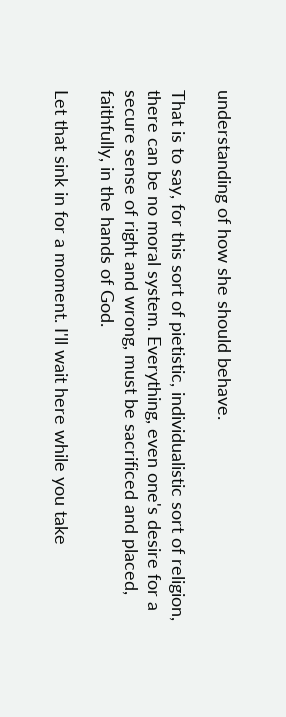understanding of how she should behave.

That is to say, for this sort of pietistic, individualistic sort of religion, there can be no moral system. Everything, even one's desire for a secure sense of right and wrong, must be sacrificed and placed, faithfully, in the hands of God.

Let that sink in for a moment. I'll wait here while you take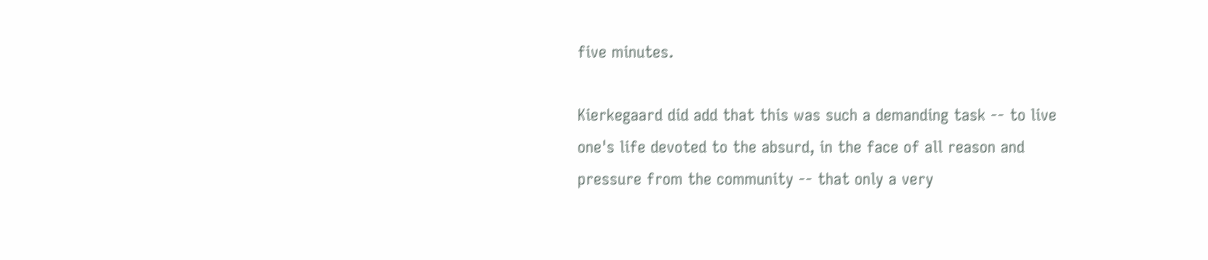five minutes.

Kierkegaard did add that this was such a demanding task -- to live one's life devoted to the absurd, in the face of all reason and pressure from the community -- that only a very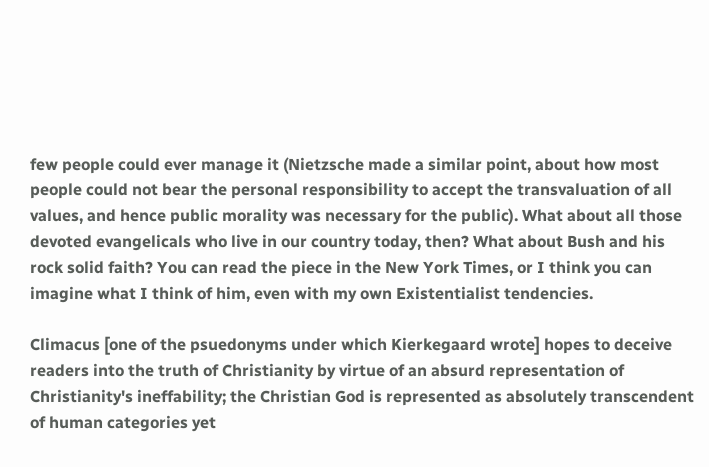few people could ever manage it (Nietzsche made a similar point, about how most people could not bear the personal responsibility to accept the transvaluation of all values, and hence public morality was necessary for the public). What about all those devoted evangelicals who live in our country today, then? What about Bush and his rock solid faith? You can read the piece in the New York Times, or I think you can imagine what I think of him, even with my own Existentialist tendencies.

Climacus [one of the psuedonyms under which Kierkegaard wrote] hopes to deceive readers into the truth of Christianity by virtue of an absurd representation of Christianity's ineffability; the Christian God is represented as absolutely transcendent of human categories yet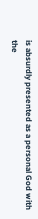is absurdly presented as a personal God with the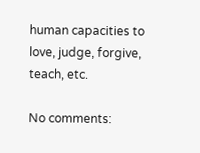human capacities to love, judge, forgive, teach, etc.

No comments: